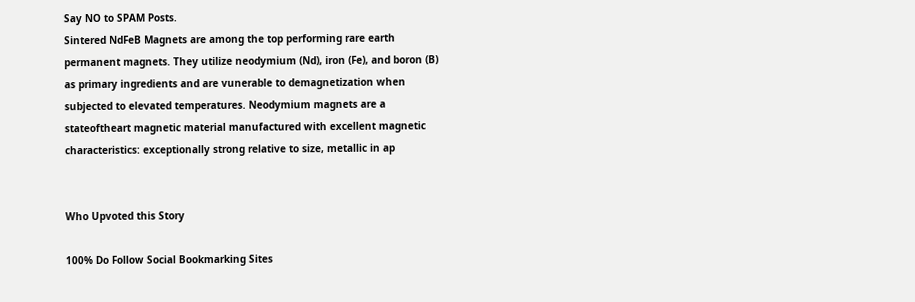Say NO to SPAM Posts.
Sintered NdFeB Magnets are among the top performing rare earth permanent magnets. They utilize neodymium (Nd), iron (Fe), and boron (B) as primary ingredients and are vunerable to demagnetization when subjected to elevated temperatures. Neodymium magnets are a stateoftheart magnetic material manufactured with excellent magnetic characteristics: exceptionally strong relative to size, metallic in ap


Who Upvoted this Story

100% Do Follow Social Bookmarking Sites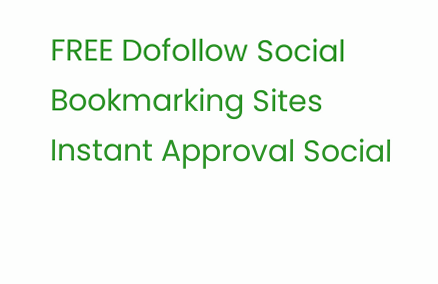FREE Dofollow Social Bookmarking Sites
Instant Approval Social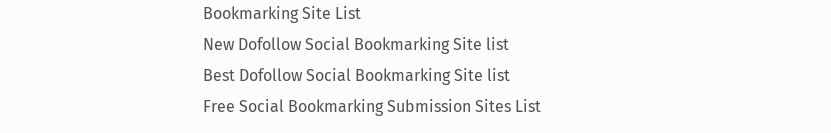Bookmarking Site List
New Dofollow Social Bookmarking Site list
Best Dofollow Social Bookmarking Site list
Free Social Bookmarking Submission Sites List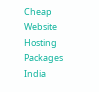Cheap Website Hosting Packages India